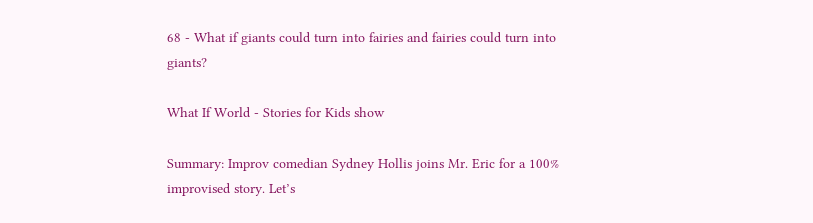68 - What if giants could turn into fairies and fairies could turn into giants?

What If World - Stories for Kids show

Summary: Improv comedian Sydney Hollis joins Mr. Eric for a 100% improvised story. Let’s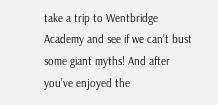take a trip to Wentbridge Academy and see if we can’t bust some giant myths! And after you’ve enjoyed the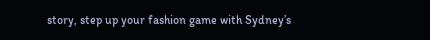story, step up your fashion game with Sydney’s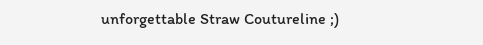unforgettable Straw Coutureline ;)